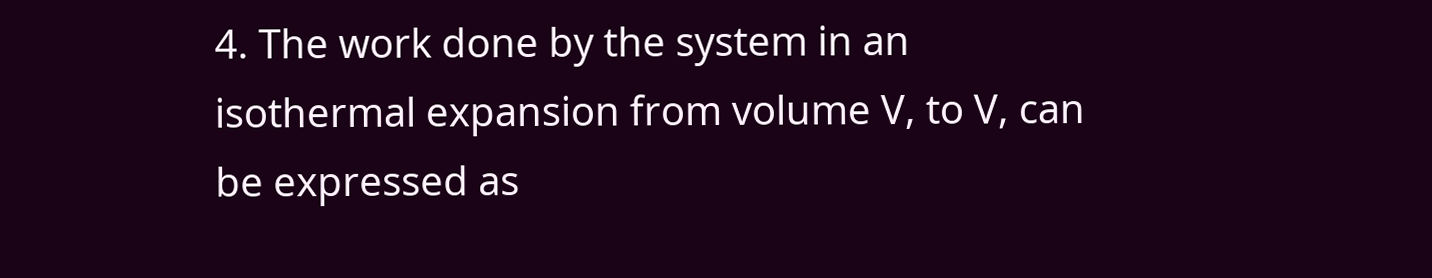4. The work done by the system in an isothermal expansion from volume V, to V, can be expressed as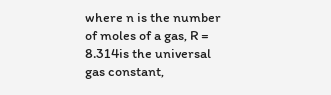where n is the number of moles of a gas, R = 8.314is the universal gas constant,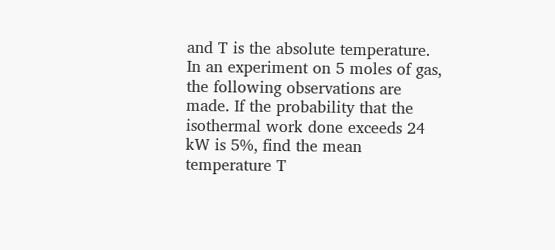and T is the absolute temperature. In an experiment on 5 moles of gas, the following observations are made. If the probability that the isothermal work done exceeds 24 kW is 5%, find the mean temperature T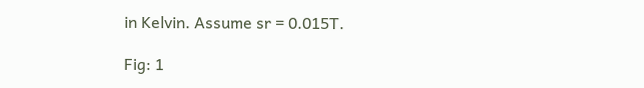in Kelvin. Assume sr = 0.015T.

Fig: 1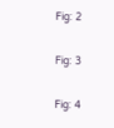Fig: 2

Fig: 3

Fig: 4